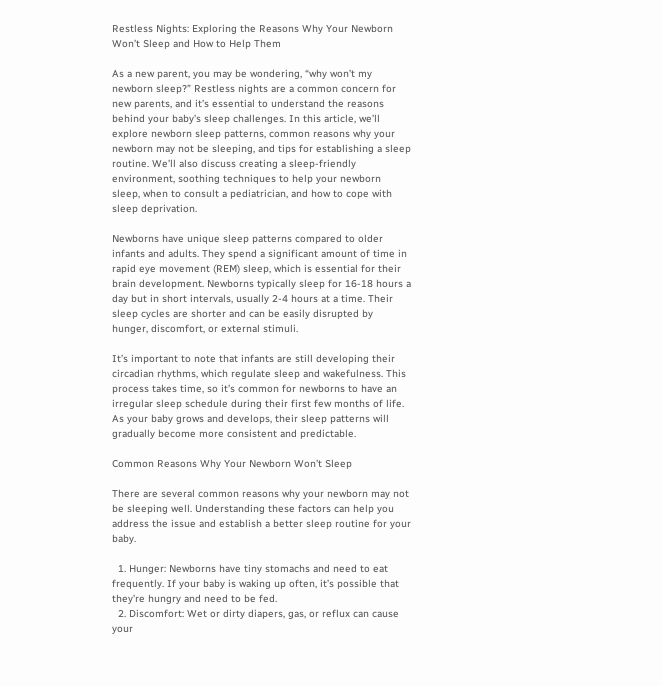Restless Nights: Exploring the Reasons Why Your Newborn Won’t Sleep and How to Help Them

As a new parent, you may be wondering, “why won’t my newborn sleep?” Restless nights are a common concern for new parents, and it’s essential to understand the reasons behind your baby’s sleep challenges. In this article, we’ll explore newborn sleep patterns, common reasons why your newborn may not be sleeping, and tips for establishing a sleep routine. We’ll also discuss creating a sleep-friendly environment, soothing techniques to help your newborn sleep, when to consult a pediatrician, and how to cope with sleep deprivation.

Newborns have unique sleep patterns compared to older infants and adults. They spend a significant amount of time in rapid eye movement (REM) sleep, which is essential for their brain development. Newborns typically sleep for 16-18 hours a day but in short intervals, usually 2-4 hours at a time. Their sleep cycles are shorter and can be easily disrupted by hunger, discomfort, or external stimuli.

It’s important to note that infants are still developing their circadian rhythms, which regulate sleep and wakefulness. This process takes time, so it’s common for newborns to have an irregular sleep schedule during their first few months of life. As your baby grows and develops, their sleep patterns will gradually become more consistent and predictable.

Common Reasons Why Your Newborn Won’t Sleep

There are several common reasons why your newborn may not be sleeping well. Understanding these factors can help you address the issue and establish a better sleep routine for your baby.

  1. Hunger: Newborns have tiny stomachs and need to eat frequently. If your baby is waking up often, it’s possible that they’re hungry and need to be fed.
  2. Discomfort: Wet or dirty diapers, gas, or reflux can cause your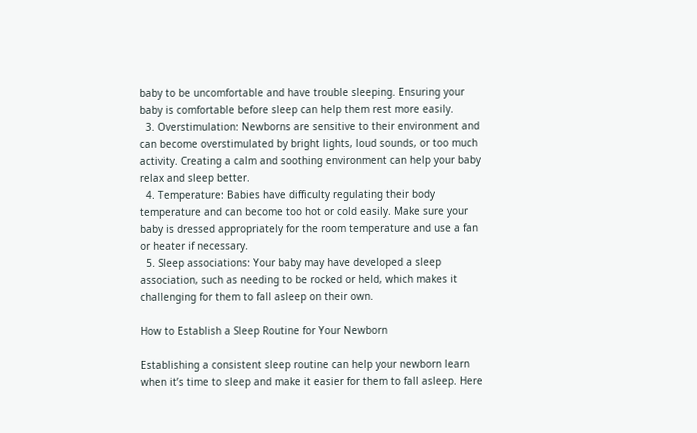baby to be uncomfortable and have trouble sleeping. Ensuring your baby is comfortable before sleep can help them rest more easily.
  3. Overstimulation: Newborns are sensitive to their environment and can become overstimulated by bright lights, loud sounds, or too much activity. Creating a calm and soothing environment can help your baby relax and sleep better.
  4. Temperature: Babies have difficulty regulating their body temperature and can become too hot or cold easily. Make sure your baby is dressed appropriately for the room temperature and use a fan or heater if necessary.
  5. Sleep associations: Your baby may have developed a sleep association, such as needing to be rocked or held, which makes it challenging for them to fall asleep on their own.

How to Establish a Sleep Routine for Your Newborn

Establishing a consistent sleep routine can help your newborn learn when it’s time to sleep and make it easier for them to fall asleep. Here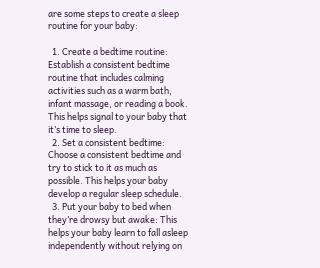are some steps to create a sleep routine for your baby:

  1. Create a bedtime routine: Establish a consistent bedtime routine that includes calming activities such as a warm bath, infant massage, or reading a book. This helps signal to your baby that it’s time to sleep.
  2. Set a consistent bedtime: Choose a consistent bedtime and try to stick to it as much as possible. This helps your baby develop a regular sleep schedule.
  3. Put your baby to bed when they’re drowsy but awake: This helps your baby learn to fall asleep independently without relying on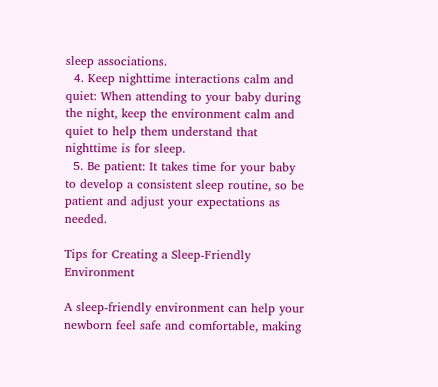sleep associations.
  4. Keep nighttime interactions calm and quiet: When attending to your baby during the night, keep the environment calm and quiet to help them understand that nighttime is for sleep.
  5. Be patient: It takes time for your baby to develop a consistent sleep routine, so be patient and adjust your expectations as needed.

Tips for Creating a Sleep-Friendly Environment

A sleep-friendly environment can help your newborn feel safe and comfortable, making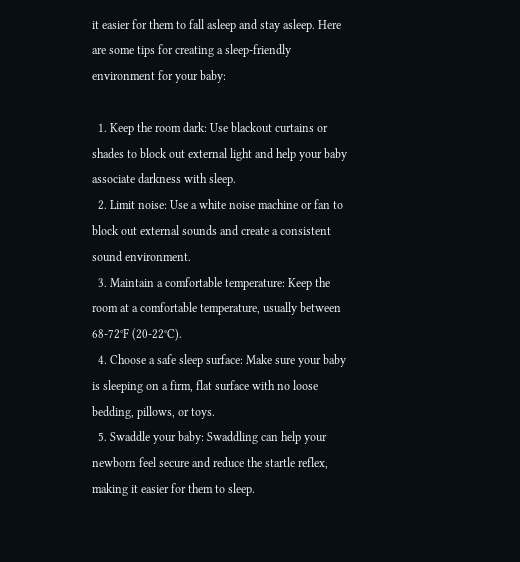it easier for them to fall asleep and stay asleep. Here are some tips for creating a sleep-friendly environment for your baby:

  1. Keep the room dark: Use blackout curtains or shades to block out external light and help your baby associate darkness with sleep.
  2. Limit noise: Use a white noise machine or fan to block out external sounds and create a consistent sound environment.
  3. Maintain a comfortable temperature: Keep the room at a comfortable temperature, usually between 68-72°F (20-22°C).
  4. Choose a safe sleep surface: Make sure your baby is sleeping on a firm, flat surface with no loose bedding, pillows, or toys.
  5. Swaddle your baby: Swaddling can help your newborn feel secure and reduce the startle reflex, making it easier for them to sleep.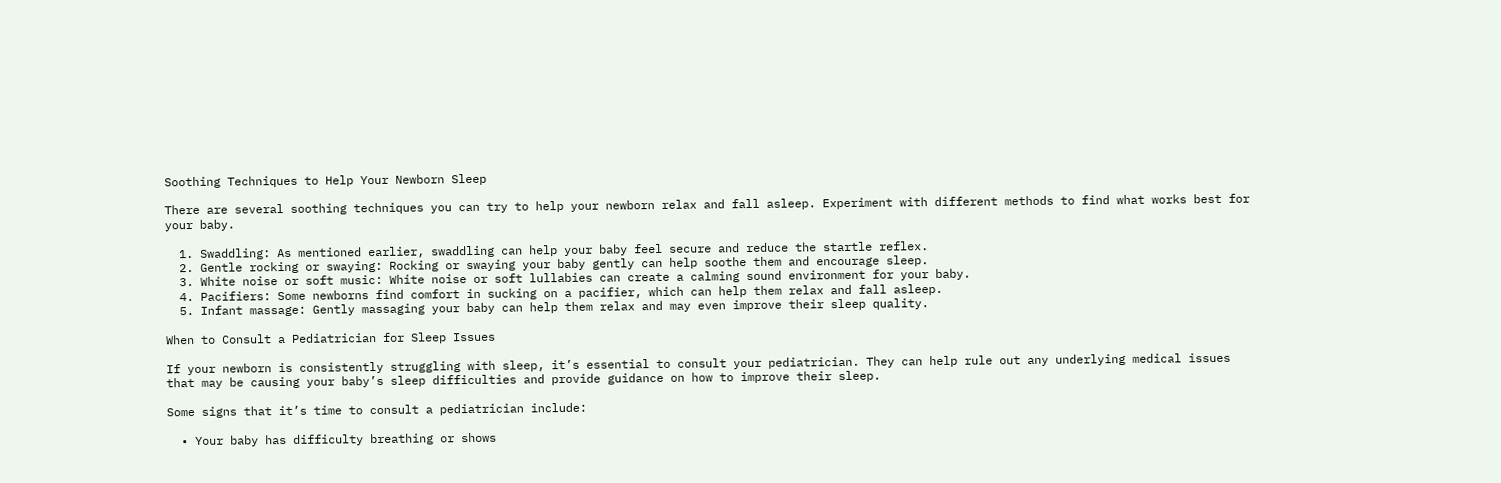Soothing Techniques to Help Your Newborn Sleep

There are several soothing techniques you can try to help your newborn relax and fall asleep. Experiment with different methods to find what works best for your baby.

  1. Swaddling: As mentioned earlier, swaddling can help your baby feel secure and reduce the startle reflex.
  2. Gentle rocking or swaying: Rocking or swaying your baby gently can help soothe them and encourage sleep.
  3. White noise or soft music: White noise or soft lullabies can create a calming sound environment for your baby.
  4. Pacifiers: Some newborns find comfort in sucking on a pacifier, which can help them relax and fall asleep.
  5. Infant massage: Gently massaging your baby can help them relax and may even improve their sleep quality.

When to Consult a Pediatrician for Sleep Issues

If your newborn is consistently struggling with sleep, it’s essential to consult your pediatrician. They can help rule out any underlying medical issues that may be causing your baby’s sleep difficulties and provide guidance on how to improve their sleep.

Some signs that it’s time to consult a pediatrician include:

  • Your baby has difficulty breathing or shows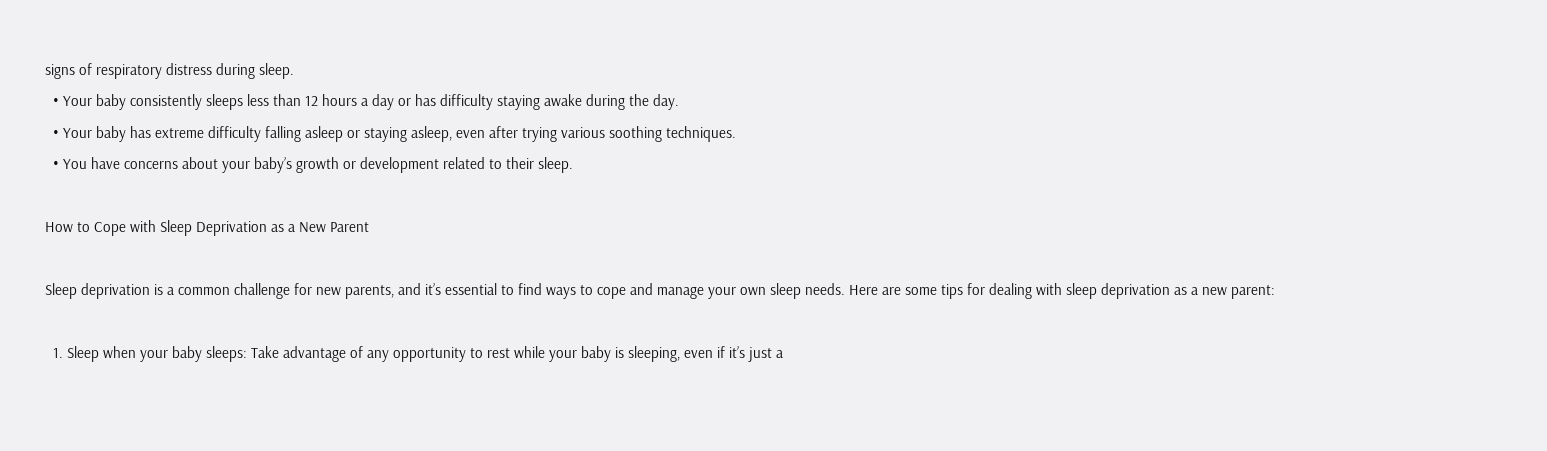signs of respiratory distress during sleep.
  • Your baby consistently sleeps less than 12 hours a day or has difficulty staying awake during the day.
  • Your baby has extreme difficulty falling asleep or staying asleep, even after trying various soothing techniques.
  • You have concerns about your baby’s growth or development related to their sleep.

How to Cope with Sleep Deprivation as a New Parent

Sleep deprivation is a common challenge for new parents, and it’s essential to find ways to cope and manage your own sleep needs. Here are some tips for dealing with sleep deprivation as a new parent:

  1. Sleep when your baby sleeps: Take advantage of any opportunity to rest while your baby is sleeping, even if it’s just a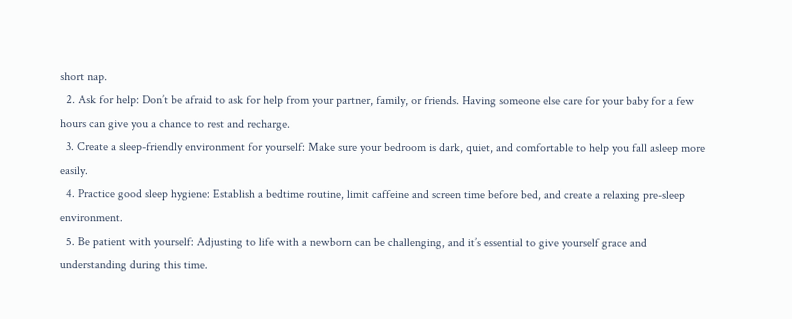short nap.
  2. Ask for help: Don’t be afraid to ask for help from your partner, family, or friends. Having someone else care for your baby for a few hours can give you a chance to rest and recharge.
  3. Create a sleep-friendly environment for yourself: Make sure your bedroom is dark, quiet, and comfortable to help you fall asleep more easily.
  4. Practice good sleep hygiene: Establish a bedtime routine, limit caffeine and screen time before bed, and create a relaxing pre-sleep environment.
  5. Be patient with yourself: Adjusting to life with a newborn can be challenging, and it’s essential to give yourself grace and understanding during this time.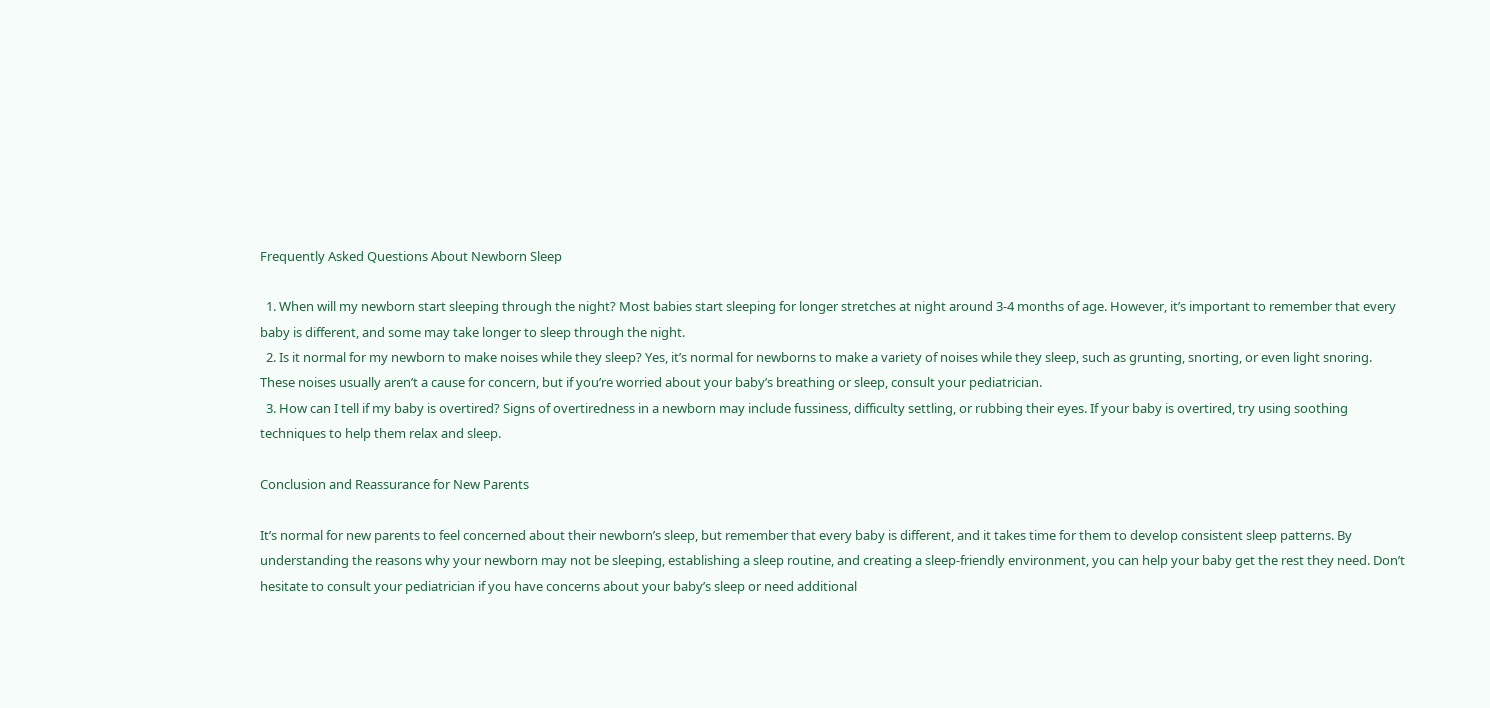Frequently Asked Questions About Newborn Sleep

  1. When will my newborn start sleeping through the night? Most babies start sleeping for longer stretches at night around 3-4 months of age. However, it’s important to remember that every baby is different, and some may take longer to sleep through the night.
  2. Is it normal for my newborn to make noises while they sleep? Yes, it’s normal for newborns to make a variety of noises while they sleep, such as grunting, snorting, or even light snoring. These noises usually aren’t a cause for concern, but if you’re worried about your baby’s breathing or sleep, consult your pediatrician.
  3. How can I tell if my baby is overtired? Signs of overtiredness in a newborn may include fussiness, difficulty settling, or rubbing their eyes. If your baby is overtired, try using soothing techniques to help them relax and sleep.

Conclusion and Reassurance for New Parents

It’s normal for new parents to feel concerned about their newborn’s sleep, but remember that every baby is different, and it takes time for them to develop consistent sleep patterns. By understanding the reasons why your newborn may not be sleeping, establishing a sleep routine, and creating a sleep-friendly environment, you can help your baby get the rest they need. Don’t hesitate to consult your pediatrician if you have concerns about your baby’s sleep or need additional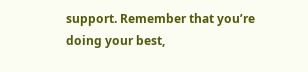support. Remember that you’re doing your best,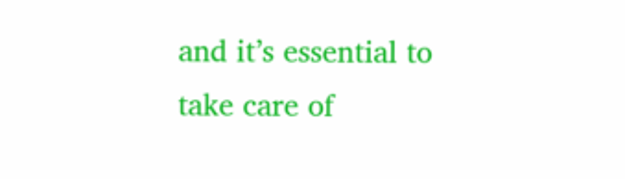and it’s essential to take care of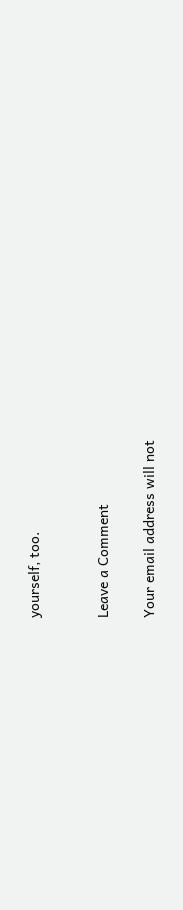yourself, too.


Leave a Comment

Your email address will not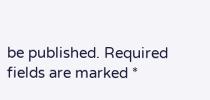be published. Required fields are marked *